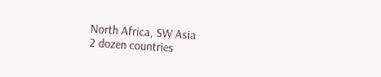North Africa, SW Asia
2 dozen countries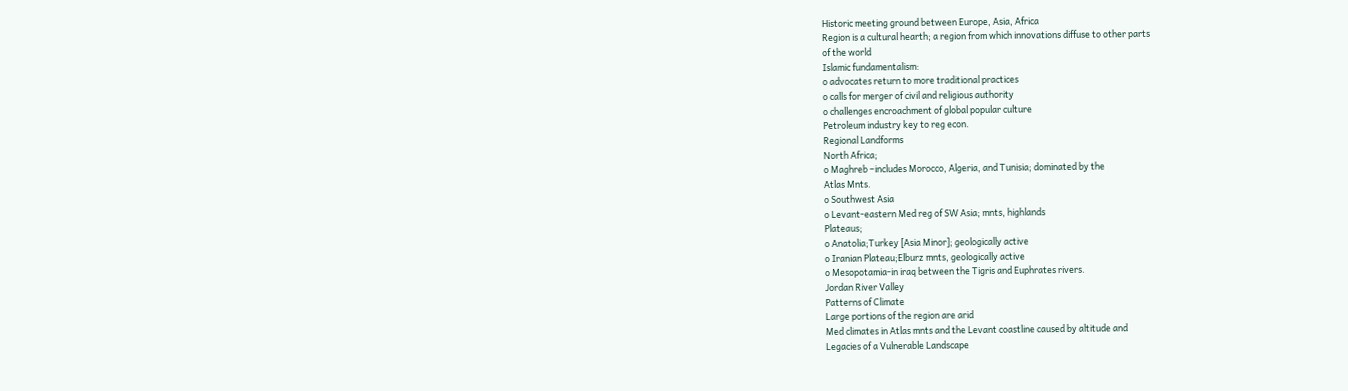Historic meeting ground between Europe, Asia, Africa
Region is a cultural hearth; a region from which innovations diffuse to other parts
of the world
Islamic fundamentalism:
o advocates return to more traditional practices
o calls for merger of civil and religious authority
o challenges encroachment of global popular culture
Petroleum industry key to reg econ.
Regional Landforms
North Africa;
o Maghreb –includes Morocco, Algeria, and Tunisia; dominated by the
Atlas Mnts.
o Southwest Asia
o Levant-eastern Med reg of SW Asia; mnts, highlands
Plateaus;
o Anatolia;Turkey [Asia Minor]; geologically active
o Iranian Plateau;Elburz mnts, geologically active
o Mesopotamia-in iraq between the Tigris and Euphrates rivers.
Jordan River Valley
Patterns of Climate
Large portions of the region are arid
Med climates in Atlas mnts and the Levant coastline caused by altitude and
Legacies of a Vulnerable Landscape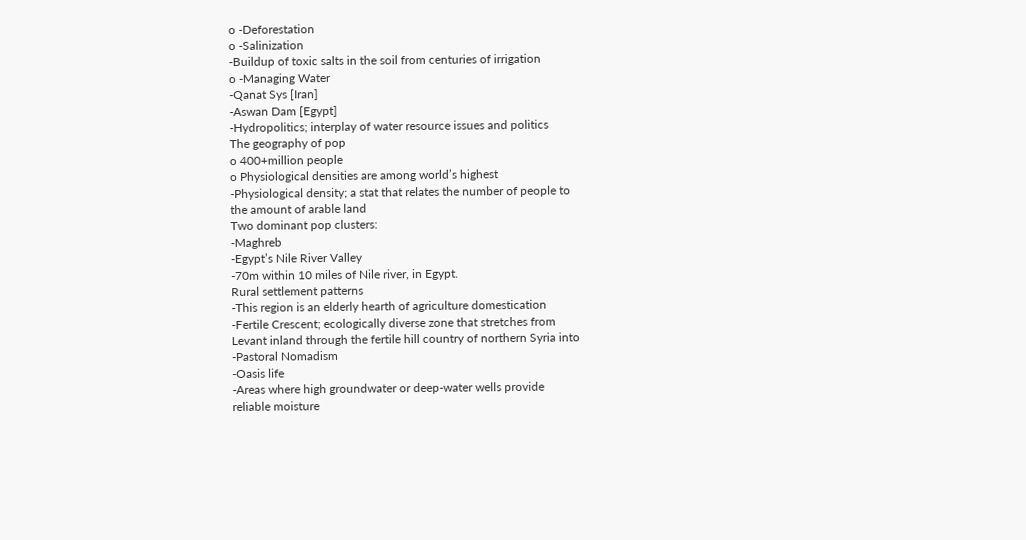o -Deforestation
o -Salinization
-Buildup of toxic salts in the soil from centuries of irrigation
o -Managing Water
-Qanat Sys [Iran]
-Aswan Dam [Egypt]
-Hydropolitics; interplay of water resource issues and politics
The geography of pop
o 400+million people
o Physiological densities are among world’s highest
-Physiological density; a stat that relates the number of people to
the amount of arable land
Two dominant pop clusters:
-Maghreb
-Egypt’s Nile River Valley
-70m within 10 miles of Nile river, in Egypt.
Rural settlement patterns
-This region is an elderly hearth of agriculture domestication
-Fertile Crescent; ecologically diverse zone that stretches from
Levant inland through the fertile hill country of northern Syria into
-Pastoral Nomadism
-Oasis life
-Areas where high groundwater or deep-water wells provide
reliable moisture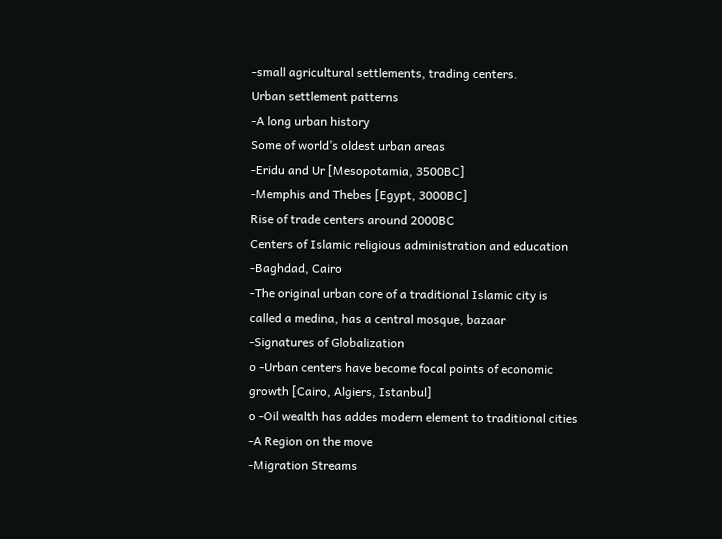-small agricultural settlements, trading centers.
Urban settlement patterns
-A long urban history
Some of world’s oldest urban areas
-Eridu and Ur [Mesopotamia, 3500BC]
-Memphis and Thebes [Egypt, 3000BC]
Rise of trade centers around 2000BC
Centers of Islamic religious administration and education
-Baghdad, Cairo
-The original urban core of a traditional Islamic city is
called a medina, has a central mosque, bazaar
-Signatures of Globalization
o -Urban centers have become focal points of economic
growth [Cairo, Algiers, Istanbul]
o -Oil wealth has addes modern element to traditional cities
-A Region on the move
-Migration Streams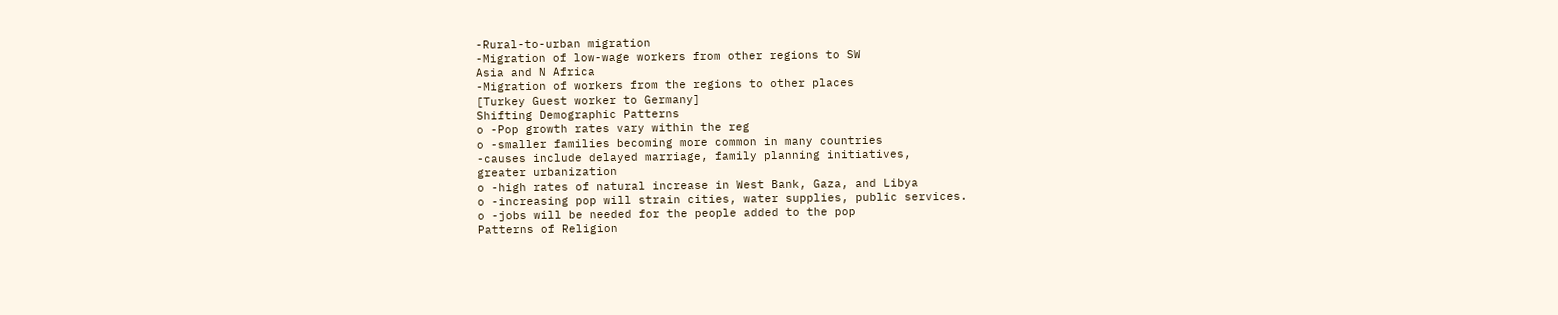-Rural-to-urban migration
-Migration of low-wage workers from other regions to SW
Asia and N Africa
-Migration of workers from the regions to other places
[Turkey Guest worker to Germany]
Shifting Demographic Patterns
o -Pop growth rates vary within the reg
o -smaller families becoming more common in many countries
-causes include delayed marriage, family planning initiatives,
greater urbanization
o -high rates of natural increase in West Bank, Gaza, and Libya
o -increasing pop will strain cities, water supplies, public services.
o -jobs will be needed for the people added to the pop
Patterns of Religion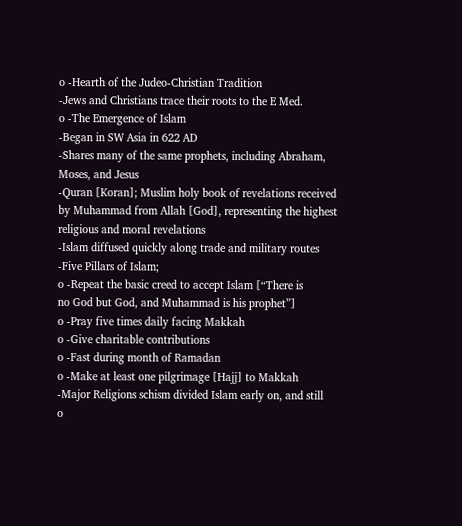o -Hearth of the Judeo-Christian Tradition
-Jews and Christians trace their roots to the E Med.
o -The Emergence of Islam
-Began in SW Asia in 622 AD
-Shares many of the same prophets, including Abraham,
Moses, and Jesus
-Quran [Koran]; Muslim holy book of revelations received
by Muhammad from Allah [God], representing the highest
religious and moral revelations
-Islam diffused quickly along trade and military routes
-Five Pillars of Islam;
o -Repeat the basic creed to accept Islam [“There is
no God but God, and Muhammad is his prophet”]
o -Pray five times daily facing Makkah
o -Give charitable contributions
o -Fast during month of Ramadan
o -Make at least one pilgrimage [Hajj] to Makkah
-Major Religions schism divided Islam early on, and still
o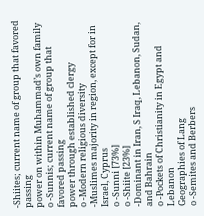-Shiites; current name of group that favored passing
power on within Muhammad’s own family
o -Sunnis; current name of group that favored passing
power through established clergy
o -Modern religious diversity
-Muslimes majority in region, except for in Israel, Cyprus
o -Sunni [73%]
o -Shiite [23%]
-Dominant in Iran, S Iraq, Lebanon, Sudan,
and Bahrain
o -Pockets of Christianity in Egypt and Lebanon
Geographies of Lang
o -Semites and Berbers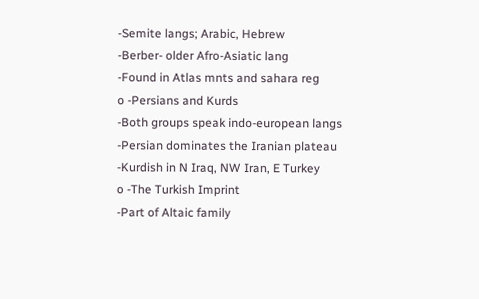-Semite langs; Arabic, Hebrew
-Berber- older Afro-Asiatic lang
-Found in Atlas mnts and sahara reg
o -Persians and Kurds
-Both groups speak indo-european langs
-Persian dominates the Iranian plateau
-Kurdish in N Iraq, NW Iran, E Turkey
o -The Turkish Imprint
-Part of Altaic family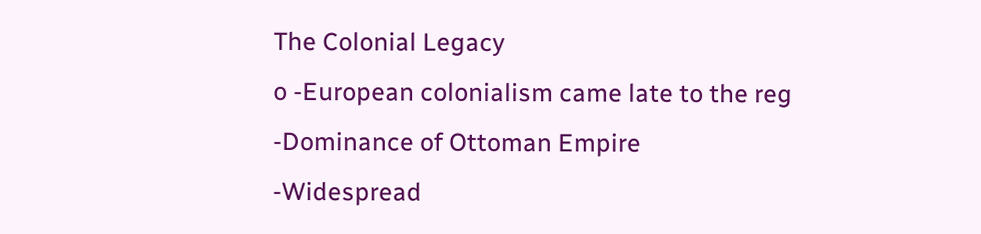The Colonial Legacy
o -European colonialism came late to the reg
-Dominance of Ottoman Empire
-Widespread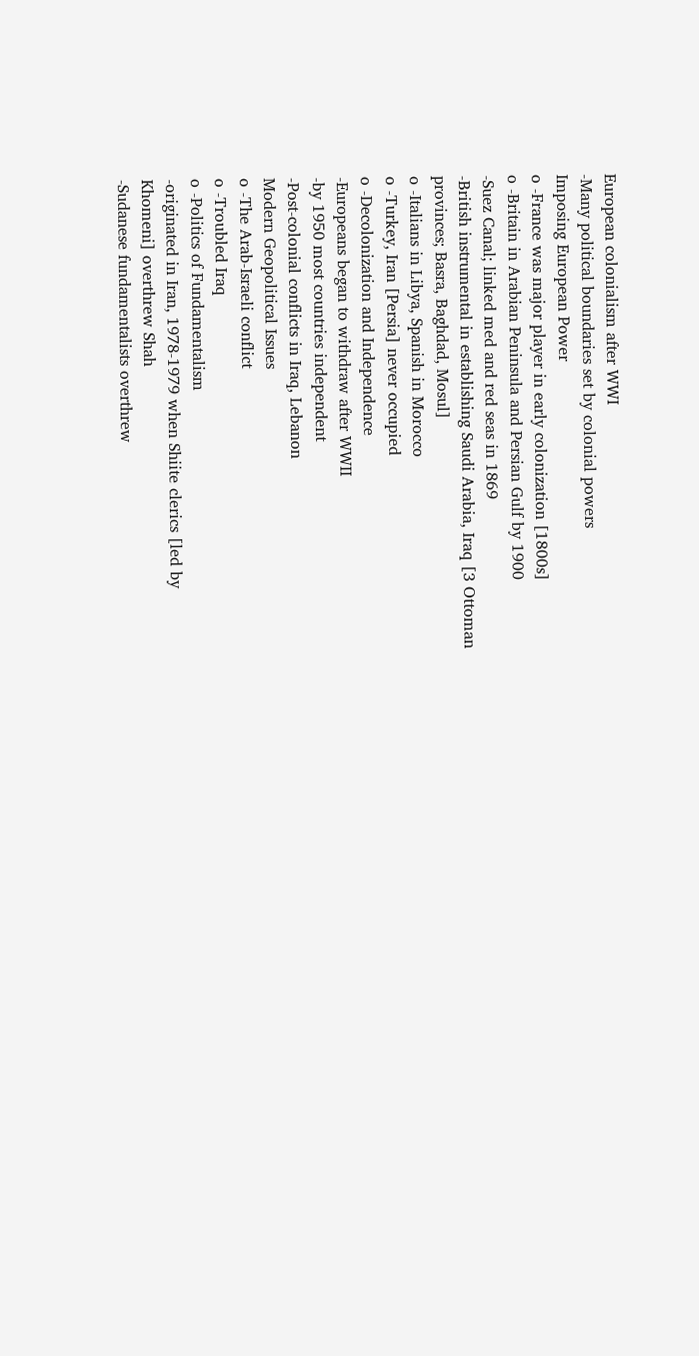European colonialism after WWI
-Many political boundaries set by colonial powers
Imposing European Power
o -France was major player in early colonization [1800s]
o -Britain in Arabian Peninsula and Persian Gulf by 1900
-Suez Canal; linked med and red seas in 1869
-British instrumental in establishing Saudi Arabia, Iraq [3 Ottoman
provinces; Basra, Baghdad, Mosul]
o -Italians in Libya, Spanish in Morocco
o -Turkey, Iran [Persia] never occupied
o -Decolonization and Independence
-Europeans began to withdraw after WWII
-by 1950 most countries independent
-Post-colonial conflicts in Iraq, Lebanon
Modern Geopolitical Issues
o -The Arab-Israeli conflict
o -Troubled Iraq
o -Politics of Fundamentalism
-originated in Iran, 1978-1979 when Shiite clerics [led by
Khomeni] overthrew Shah
-Sudanese fundamentalists overthrew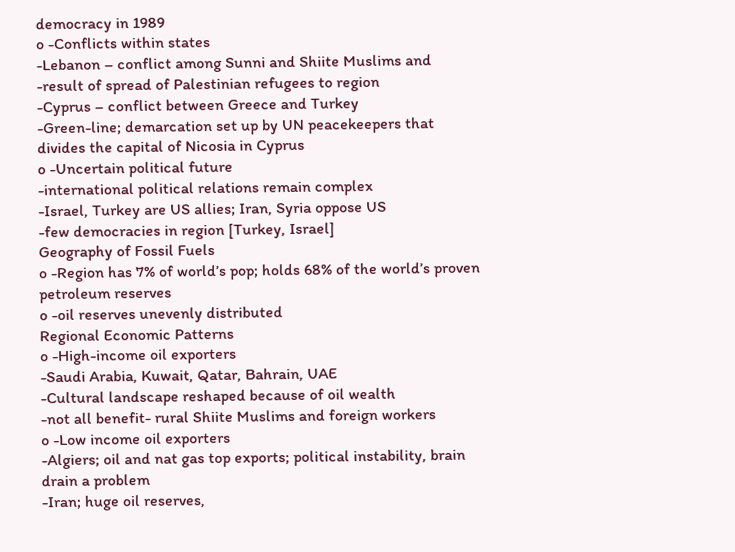democracy in 1989
o -Conflicts within states
-Lebanon – conflict among Sunni and Shiite Muslims and
-result of spread of Palestinian refugees to region
-Cyprus – conflict between Greece and Turkey
-Green-line; demarcation set up by UN peacekeepers that
divides the capital of Nicosia in Cyprus
o -Uncertain political future
-international political relations remain complex
-Israel, Turkey are US allies; Iran, Syria oppose US
-few democracies in region [Turkey, Israel]
Geography of Fossil Fuels
o -Region has 7% of world’s pop; holds 68% of the world’s proven
petroleum reserves
o -oil reserves unevenly distributed
Regional Economic Patterns
o -High-income oil exporters
-Saudi Arabia, Kuwait, Qatar, Bahrain, UAE
-Cultural landscape reshaped because of oil wealth
-not all benefit- rural Shiite Muslims and foreign workers
o -Low income oil exporters
-Algiers; oil and nat gas top exports; political instability, brain
drain a problem
-Iran; huge oil reserves,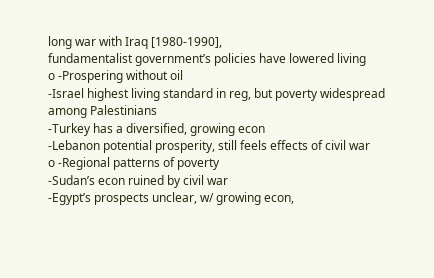long war with Iraq [1980-1990],
fundamentalist government’s policies have lowered living
o -Prospering without oil
-Israel highest living standard in reg, but poverty widespread
among Palestinians
-Turkey has a diversified, growing econ
-Lebanon potential prosperity, still feels effects of civil war
o -Regional patterns of poverty
-Sudan’s econ ruined by civil war
-Egypt’s prospects unclear, w/ growing econ,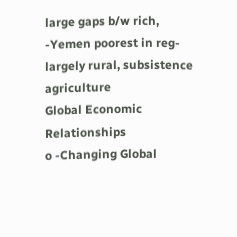large gaps b/w rich,
-Yemen poorest in reg-largely rural, subsistence agriculture
Global Economic Relationships
o -Changing Global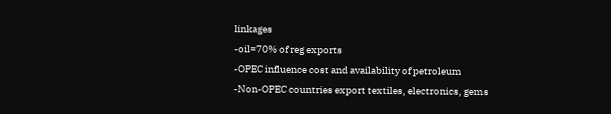linkages
-oil=70% of reg exports
-OPEC influence cost and availability of petroleum
-Non-OPEC countries export textiles, electronics, gems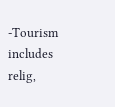-Tourism includes relig,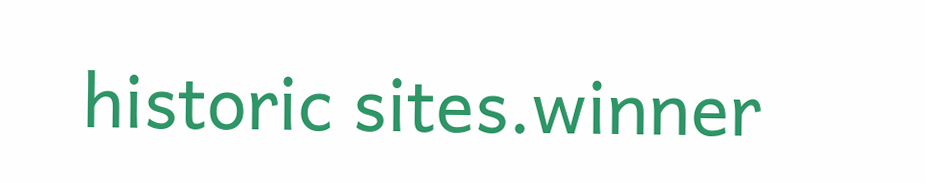historic sites.winner